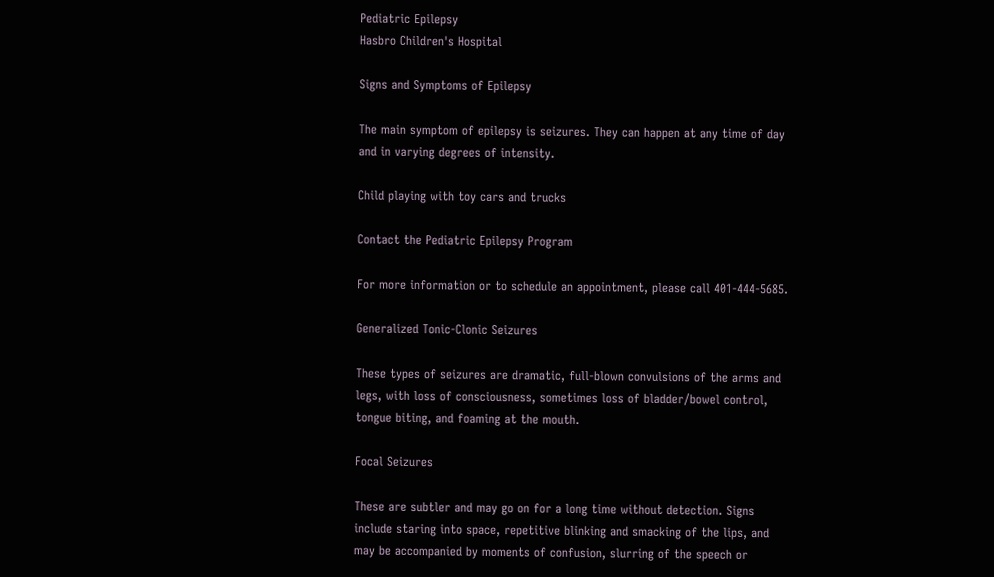Pediatric Epilepsy
Hasbro Children's Hospital

Signs and Symptoms of Epilepsy

The main symptom of epilepsy is seizures. They can happen at any time of day and in varying degrees of intensity.

Child playing with toy cars and trucks

Contact the Pediatric Epilepsy Program

For more information or to schedule an appointment, please call 401-444-5685.

Generalized Tonic-Clonic Seizures

These types of seizures are dramatic, full-blown convulsions of the arms and legs, with loss of consciousness, sometimes loss of bladder/bowel control, tongue biting, and foaming at the mouth.

Focal Seizures

These are subtler and may go on for a long time without detection. Signs include staring into space, repetitive blinking and smacking of the lips, and may be accompanied by moments of confusion, slurring of the speech or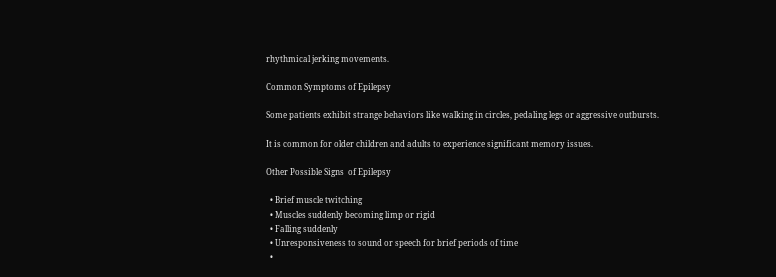rhythmical jerking movements.

Common Symptoms of Epilepsy

Some patients exhibit strange behaviors like walking in circles, pedaling legs or aggressive outbursts.

It is common for older children and adults to experience significant memory issues.

Other Possible Signs  of Epilepsy

  • Brief muscle twitching
  • Muscles suddenly becoming limp or rigid
  • Falling suddenly
  • Unresponsiveness to sound or speech for brief periods of time
  •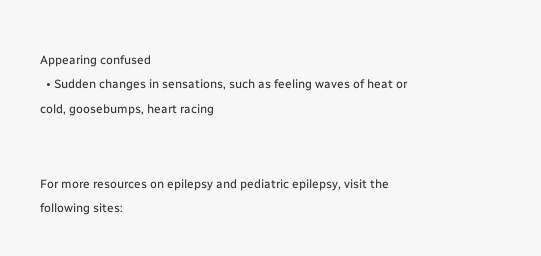Appearing confused
  • Sudden changes in sensations, such as feeling waves of heat or cold, goosebumps, heart racing


For more resources on epilepsy and pediatric epilepsy, visit the following sites: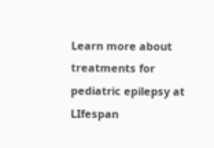Learn more about treatments for pediatric epilepsy at LIfespan